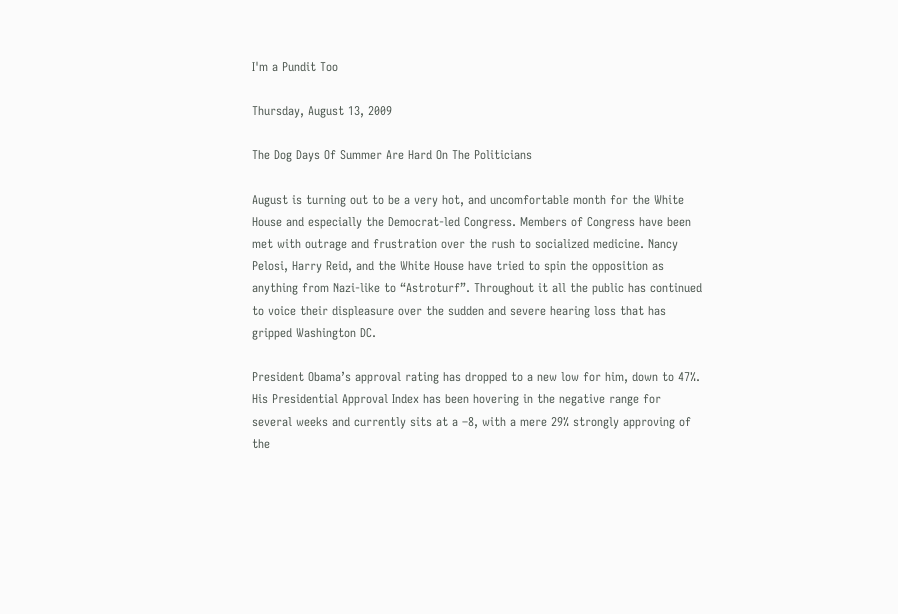I'm a Pundit Too

Thursday, August 13, 2009

The Dog Days Of Summer Are Hard On The Politicians

August is turning out to be a very hot, and uncomfortable month for the White House and especially the Democrat-led Congress. Members of Congress have been met with outrage and frustration over the rush to socialized medicine. Nancy Pelosi, Harry Reid, and the White House have tried to spin the opposition as anything from Nazi-like to “Astroturf”. Throughout it all the public has continued to voice their displeasure over the sudden and severe hearing loss that has gripped Washington DC.

President Obama’s approval rating has dropped to a new low for him, down to 47%. His Presidential Approval Index has been hovering in the negative range for several weeks and currently sits at a –8, with a mere 29% strongly approving of the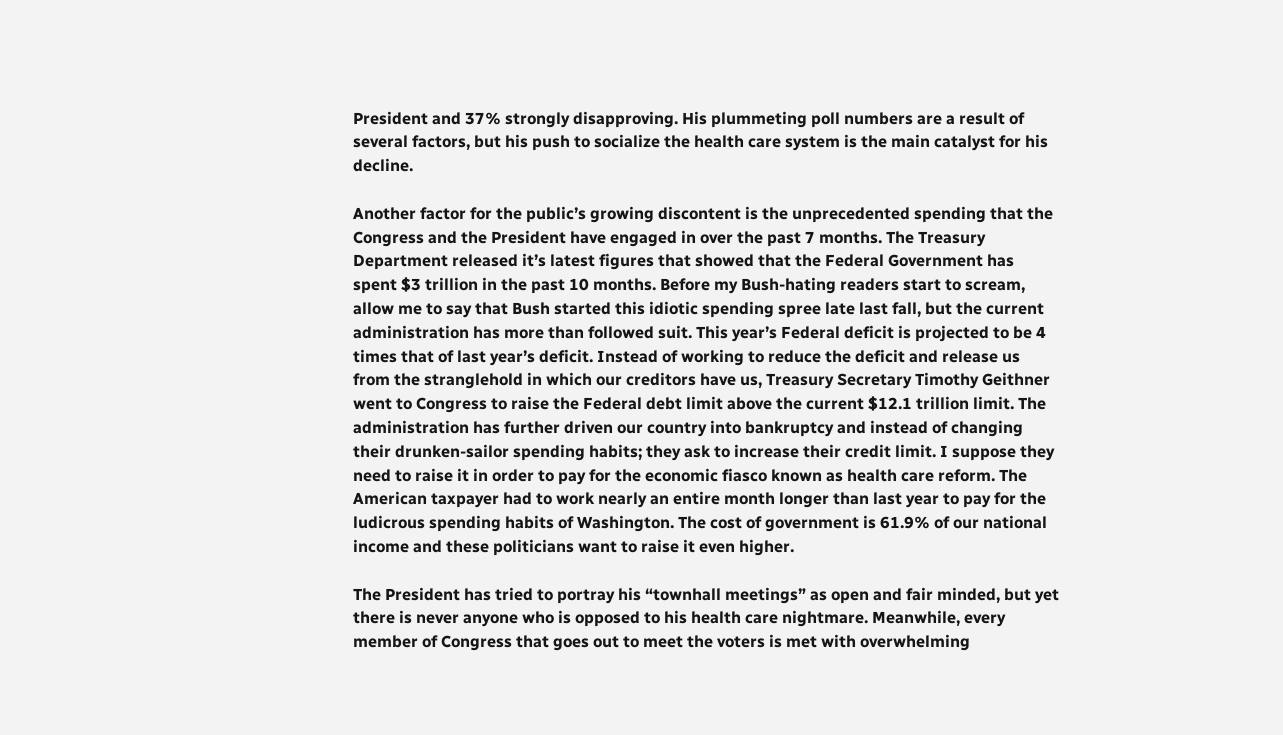President and 37% strongly disapproving. His plummeting poll numbers are a result of several factors, but his push to socialize the health care system is the main catalyst for his decline.

Another factor for the public’s growing discontent is the unprecedented spending that the Congress and the President have engaged in over the past 7 months. The Treasury Department released it’s latest figures that showed that the Federal Government has spent $3 trillion in the past 10 months. Before my Bush-hating readers start to scream, allow me to say that Bush started this idiotic spending spree late last fall, but the current administration has more than followed suit. This year’s Federal deficit is projected to be 4 times that of last year’s deficit. Instead of working to reduce the deficit and release us from the stranglehold in which our creditors have us, Treasury Secretary Timothy Geithner went to Congress to raise the Federal debt limit above the current $12.1 trillion limit. The administration has further driven our country into bankruptcy and instead of changing their drunken-sailor spending habits; they ask to increase their credit limit. I suppose they need to raise it in order to pay for the economic fiasco known as health care reform. The American taxpayer had to work nearly an entire month longer than last year to pay for the ludicrous spending habits of Washington. The cost of government is 61.9% of our national income and these politicians want to raise it even higher.

The President has tried to portray his “townhall meetings” as open and fair minded, but yet there is never anyone who is opposed to his health care nightmare. Meanwhile, every member of Congress that goes out to meet the voters is met with overwhelming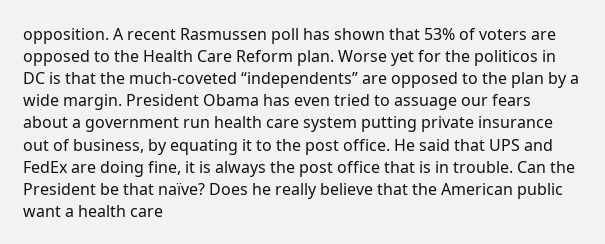opposition. A recent Rasmussen poll has shown that 53% of voters are opposed to the Health Care Reform plan. Worse yet for the politicos in DC is that the much-coveted “independents” are opposed to the plan by a wide margin. President Obama has even tried to assuage our fears about a government run health care system putting private insurance out of business, by equating it to the post office. He said that UPS and FedEx are doing fine, it is always the post office that is in trouble. Can the President be that naïve? Does he really believe that the American public want a health care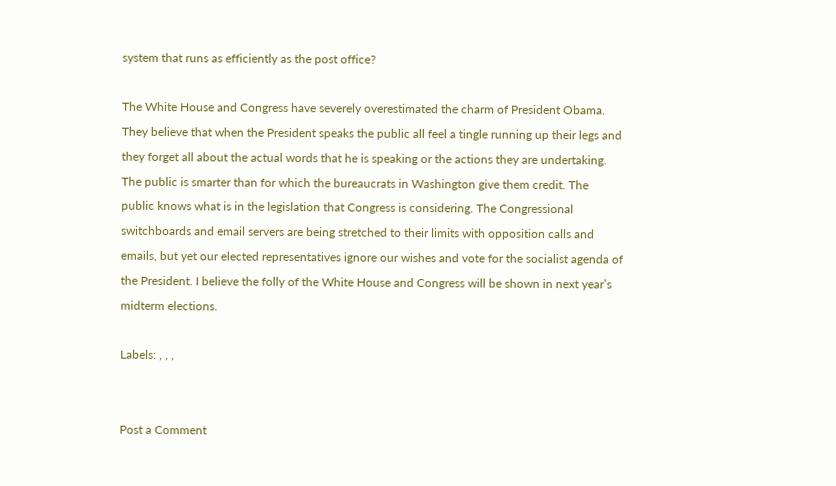system that runs as efficiently as the post office?

The White House and Congress have severely overestimated the charm of President Obama. They believe that when the President speaks the public all feel a tingle running up their legs and they forget all about the actual words that he is speaking or the actions they are undertaking. The public is smarter than for which the bureaucrats in Washington give them credit. The public knows what is in the legislation that Congress is considering. The Congressional switchboards and email servers are being stretched to their limits with opposition calls and emails, but yet our elected representatives ignore our wishes and vote for the socialist agenda of the President. I believe the folly of the White House and Congress will be shown in next year’s midterm elections.

Labels: , , ,


Post a Comment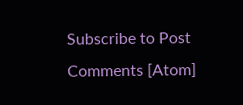Subscribe to Post Comments [Atom]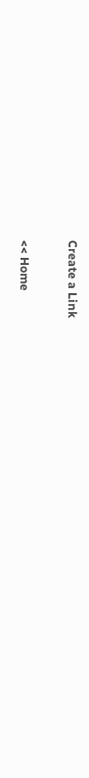Create a Link

<< Home